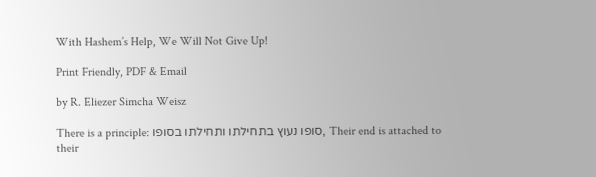With Hashem’s Help, We Will Not Give Up!

Print Friendly, PDF & Email

by R. Eliezer Simcha Weisz

There is a principle: סופו נעוץ בתחילתו ותחילתו בסופו, Their end is attached to their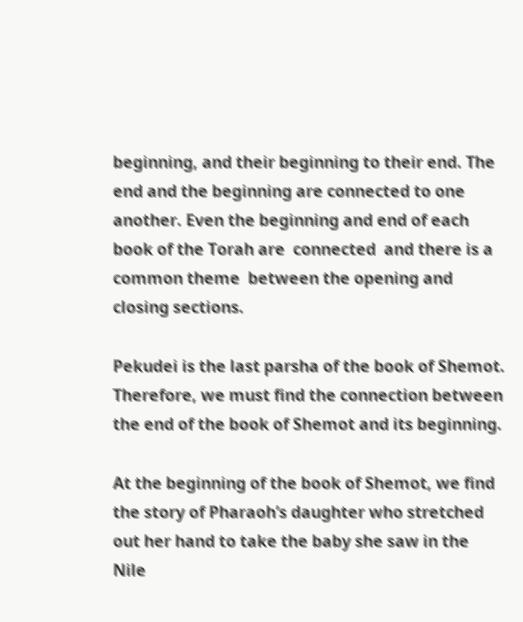beginning, and their beginning to their end. The end and the beginning are connected to one another. Even the beginning and end of each book of the Torah are  connected  and there is a common theme  between the opening and closing sections.

Pekudei is the last parsha of the book of Shemot. Therefore, we must find the connection between the end of the book of Shemot and its beginning.

At the beginning of the book of Shemot, we find the story of Pharaoh’s daughter who stretched out her hand to take the baby she saw in the Nile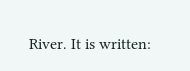River. It is written: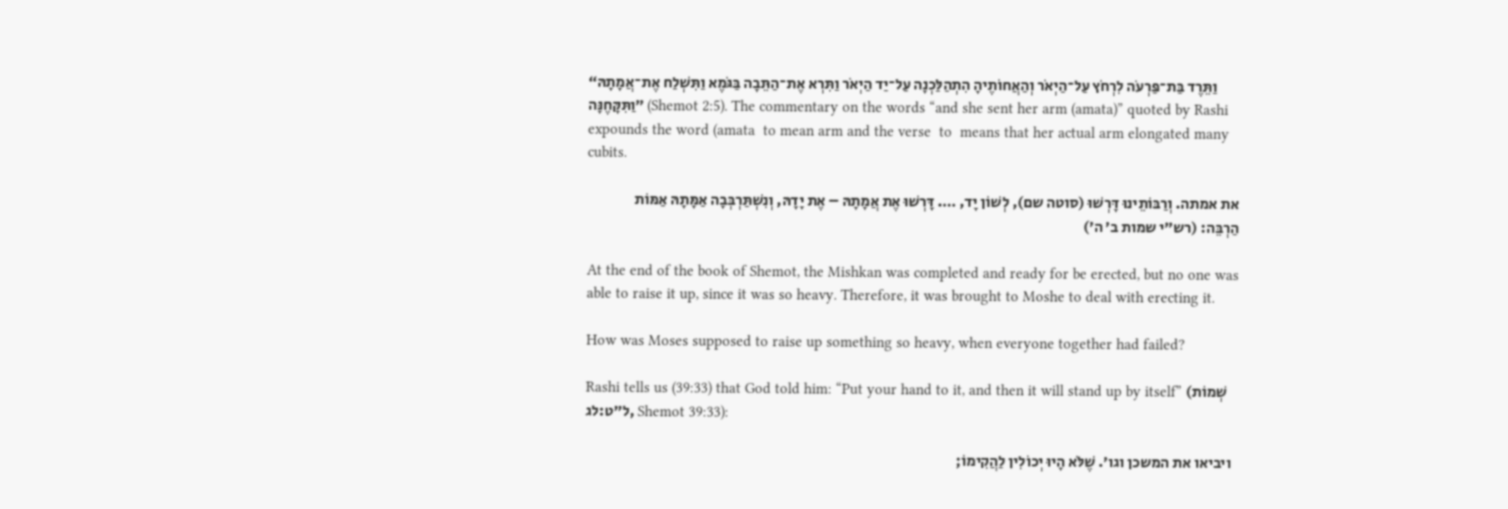“וַתֵּרֶד בַּת־פַּרְעֹה לִרְחֹץ עַל־הַיְאֹר וְהַאֲחוֹתֶיהָ הִתְהַלַּכְנָה עַל־יַד הַיְאֹר וַתִּרְא אֶת־הַתֵּבָה בַּגֹּמֶא וַתִּשְׁלַח אֶת־אֲמָתָהּ וַתִּקָּחֶנָּה” (Shemot 2:5). The commentary on the words “and she sent her arm (amata)” quoted by Rashi expounds the word (amata  to mean arm and the verse  to  means that her actual arm elongated many cubits.

את אמתה. וְרַבּוֹתֵינוּ דָּרְשׁוּ (סוטה שם), לְשׁוֹן יָד, …. דָּרְשׁוּ אֶת אֲמָתָהּ – אֶת יָדָהּ, וְנִשְׁתַּרְבְּבָה אַמָּתָהּ אַמּוֹת הַרְבֵּה: (רש”י שמות ב’ ה’)

At the end of the book of Shemot, the Mishkan was completed and ready for be erected, but no one was able to raise it up, since it was so heavy. Therefore, it was brought to Moshe to deal with erecting it.

How was Moses supposed to raise up something so heavy, when everyone together had failed?

Rashi tells us (39:33) that God told him: “Put your hand to it, and then it will stand up by itself” (שְׁמוֹת ל״ט:לג, Shemot 39:33):

  ויביאו את המשכן וגו’. שֶׁלֹּא הָיוּ יְכוֹלִין לַהֲקִימוֹ;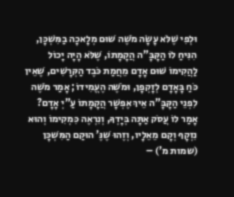וּלְפִי שֶׁלֹּא עָשָׂה מֹשֶׁה שׁוּם מְלָאכָה בַמִּשְׁכָּן, הִנִּיחַ לוֹ הַקָּבָּ”ה הֲקָמָתוֹ, שֶׁלֹּא הָיָה יָכוֹל לַהֲקִימוֹ שׁוּם אָדָם מֵחֲמַת כֹּבֶד הַקְּרָשִׁים, שֶׁאֵין כֹּחַ בָּאָדָם לְזָקְפָן, וּמֹשֶׁה הֶעֱמִידוֹ; אָמַר מֹשֶׁה לִפְנֵי הַקָּבָּ”ה אֵיךְ אֶפְשָׁר הֲקָמָתוֹ עַ”יְ אָדָם? אָמַר לוֹ עֲסֹק אַתָּה בְּיָדְךָ, וְנִרְאֶה כִּמְקִימוֹ וְהוּא נִזְקָף וְקָם מֵאֵלָיו, וְזֶהוּ שֶׁנֶּ’ הוּקַם הַמִּשְׁכָּן (שמות מ’) –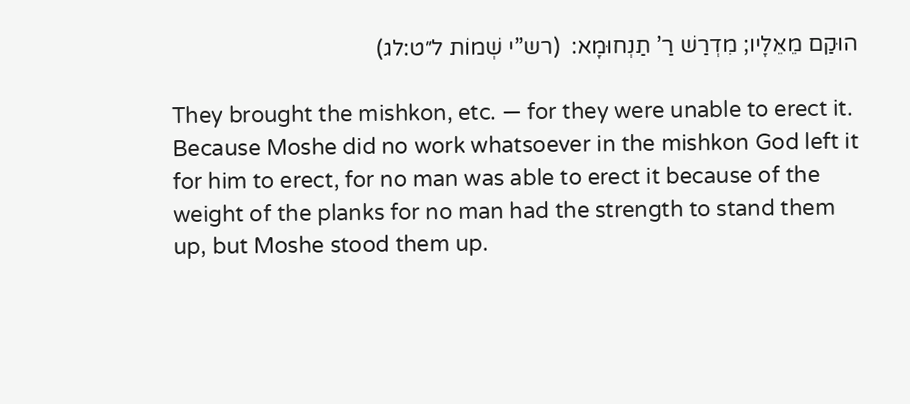הוּקַם מֵאֵלָיו; מִדְרַשׁ רַ’ תַנְחוּמָא:  (רש”י שְׁמוֹת ל״ט:לג)

They brought the mishkon, etc. — for they were unable to erect it. Because Moshe did no work whatsoever in the mishkon God left it for him to erect, for no man was able to erect it because of the weight of the planks for no man had the strength to stand them up, but Moshe stood them up.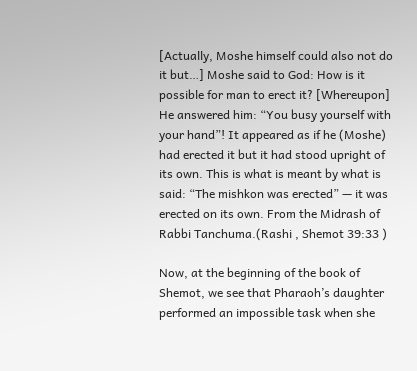[Actually, Moshe himself could also not do it but…] Moshe said to God: How is it possible for man to erect it? [Whereupon] He answered him: “You busy yourself with your hand”! It appeared as if he (Moshe) had erected it but it had stood upright of its own. This is what is meant by what is said: “The mishkon was erected” — it was erected on its own. From the Midrash of Rabbi Tanchuma.(Rashi , Shemot 39:33 )

Now, at the beginning of the book of Shemot, we see that Pharaoh’s daughter performed an impossible task when she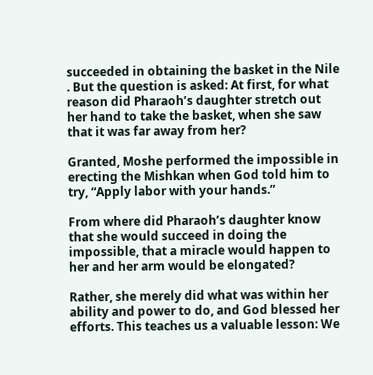succeeded in obtaining the basket in the Nile . But the question is asked: At first, for what reason did Pharaoh’s daughter stretch out her hand to take the basket, when she saw that it was far away from her?

Granted, Moshe performed the impossible in erecting the Mishkan when God told him to try, “Apply labor with your hands.”

From where did Pharaoh’s daughter know that she would succeed in doing the impossible, that a miracle would happen to her and her arm would be elongated?

Rather, she merely did what was within her ability and power to do, and God blessed her efforts. This teaches us a valuable lesson: We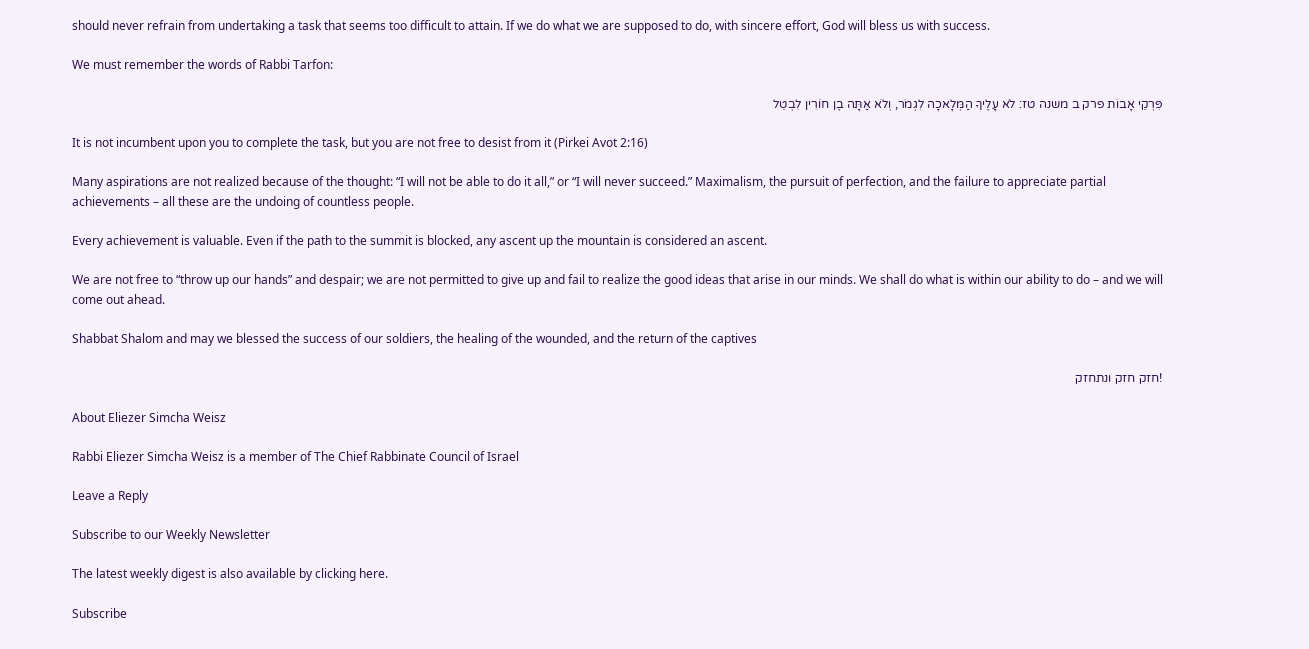should never refrain from undertaking a task that seems too difficult to attain. If we do what we are supposed to do, with sincere effort, God will bless us with success.

We must remember the words of Rabbi Tarfon:

פִּרְקֵי אָבוֹת פרק ב משנה טז: לֹא עָלֶיךָ הַמְּלָאכָה לִגְמֹר, וְלֹא אַתָּה בֶן חוֹרִין לִבְטֵל

It is not incumbent upon you to complete the task, but you are not free to desist from it (Pirkei Avot 2:16)

Many aspirations are not realized because of the thought: “I will not be able to do it all,” or “I will never succeed.” Maximalism, the pursuit of perfection, and the failure to appreciate partial achievements – all these are the undoing of countless people.

Every achievement is valuable. Even if the path to the summit is blocked, any ascent up the mountain is considered an ascent.

We are not free to “throw up our hands” and despair; we are not permitted to give up and fail to realize the good ideas that arise in our minds. We shall do what is within our ability to do – and we will come out ahead.

Shabbat Shalom and may we blessed the success of our soldiers, the healing of the wounded, and the return of the captives

!חזק חזק ונתחזק

About Eliezer Simcha Weisz

Rabbi Eliezer Simcha Weisz is a member of The Chief Rabbinate Council of Israel

Leave a Reply

Subscribe to our Weekly Newsletter

The latest weekly digest is also available by clicking here.

Subscribe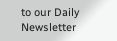to our Daily Newsletter